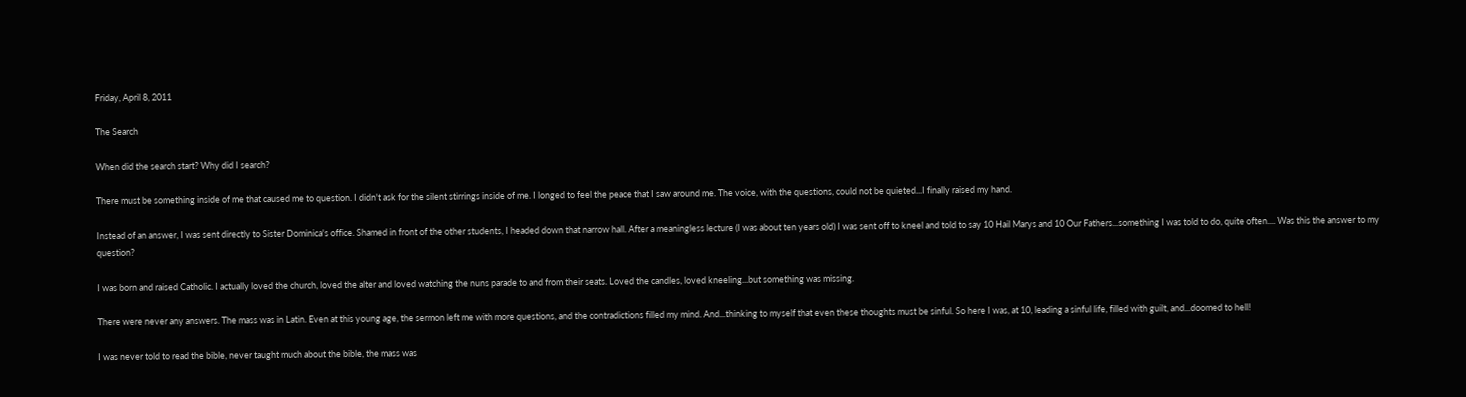Friday, April 8, 2011

The Search

When did the search start? Why did I search?

There must be something inside of me that caused me to question. I didn't ask for the silent stirrings inside of me. I longed to feel the peace that I saw around me. The voice, with the questions, could not be quieted...I finally raised my hand.

Instead of an answer, I was sent directly to Sister Dominica's office. Shamed in front of the other students, I headed down that narrow hall. After a meaningless lecture (I was about ten years old) I was sent off to kneel and told to say 10 Hail Marys and 10 Our Fathers...something I was told to do, quite often.... Was this the answer to my question?

I was born and raised Catholic. I actually loved the church, loved the alter and loved watching the nuns parade to and from their seats. Loved the candles, loved kneeling...but something was missing.

There were never any answers. The mass was in Latin. Even at this young age, the sermon left me with more questions, and the contradictions filled my mind. And...thinking to myself that even these thoughts must be sinful. So here I was, at 10, leading a sinful life, filled with guilt, and...doomed to hell!

I was never told to read the bible, never taught much about the bible, the mass was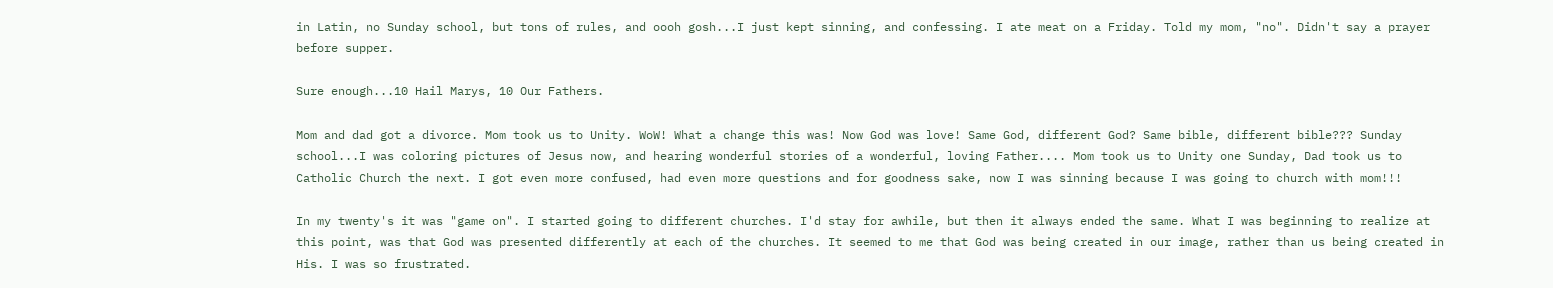in Latin, no Sunday school, but tons of rules, and oooh gosh...I just kept sinning, and confessing. I ate meat on a Friday. Told my mom, "no". Didn't say a prayer before supper.

Sure enough...10 Hail Marys, 10 Our Fathers.

Mom and dad got a divorce. Mom took us to Unity. WoW! What a change this was! Now God was love! Same God, different God? Same bible, different bible??? Sunday school...I was coloring pictures of Jesus now, and hearing wonderful stories of a wonderful, loving Father.... Mom took us to Unity one Sunday, Dad took us to Catholic Church the next. I got even more confused, had even more questions and for goodness sake, now I was sinning because I was going to church with mom!!!

In my twenty's it was "game on". I started going to different churches. I'd stay for awhile, but then it always ended the same. What I was beginning to realize at this point, was that God was presented differently at each of the churches. It seemed to me that God was being created in our image, rather than us being created in His. I was so frustrated.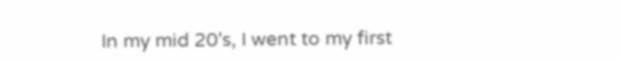In my mid 20's, I went to my first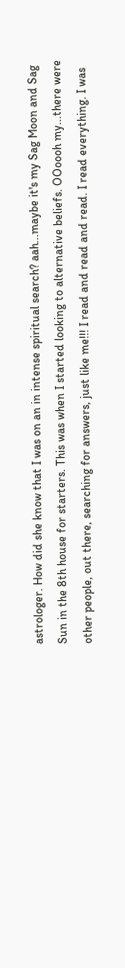astrologer. How did she know that I was on an in intense spiritual search? aah...maybe it's my Sag Moon and Sag Sun in the 8th house for starters. This was when I started looking to alternative beliefs. OOoooh my...there were other people, out there, searching for answers, just like me!!! I read and read and read. I read everything. I was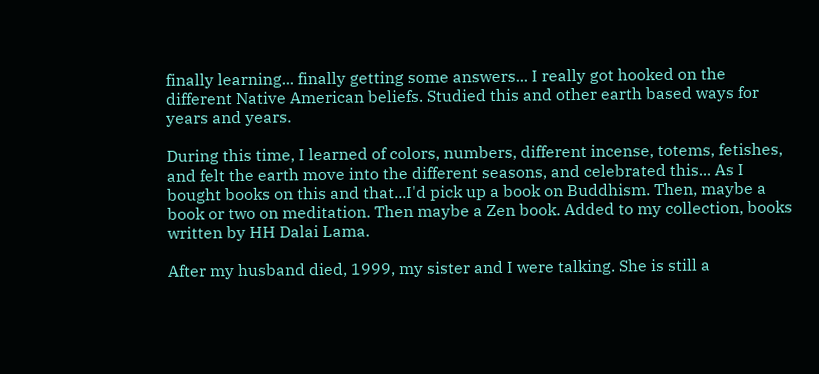finally learning... finally getting some answers... I really got hooked on the different Native American beliefs. Studied this and other earth based ways for years and years.

During this time, I learned of colors, numbers, different incense, totems, fetishes, and felt the earth move into the different seasons, and celebrated this... As I bought books on this and that...I'd pick up a book on Buddhism. Then, maybe a book or two on meditation. Then maybe a Zen book. Added to my collection, books written by HH Dalai Lama.

After my husband died, 1999, my sister and I were talking. She is still a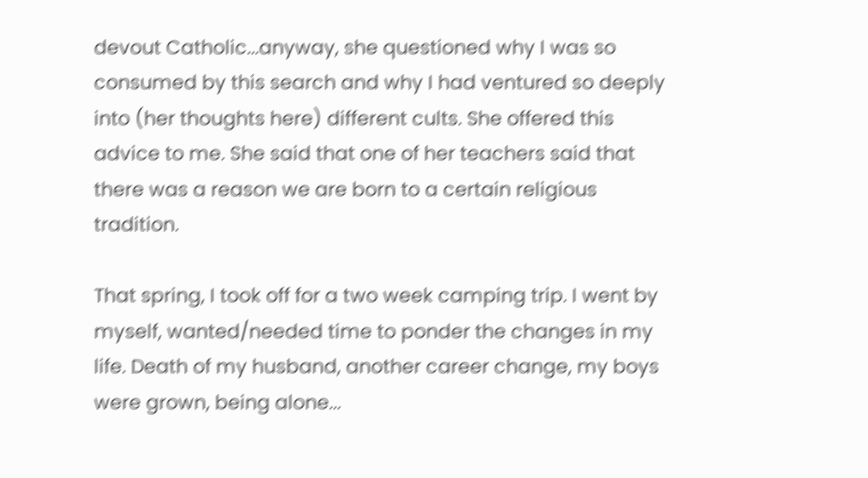devout Catholic...anyway, she questioned why I was so consumed by this search and why I had ventured so deeply into (her thoughts here) different cults. She offered this advice to me. She said that one of her teachers said that there was a reason we are born to a certain religious tradition.

That spring, I took off for a two week camping trip. I went by myself, wanted/needed time to ponder the changes in my life. Death of my husband, another career change, my boys were grown, being alone...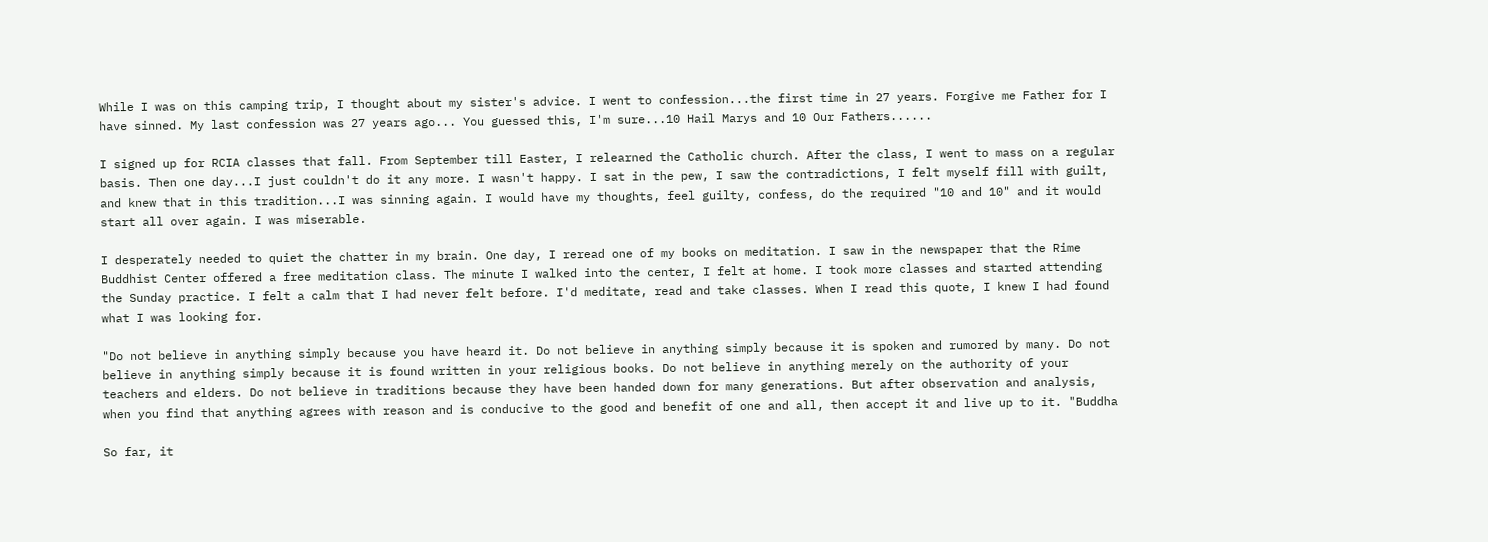While I was on this camping trip, I thought about my sister's advice. I went to confession...the first time in 27 years. Forgive me Father for I have sinned. My last confession was 27 years ago... You guessed this, I'm sure...10 Hail Marys and 10 Our Fathers......

I signed up for RCIA classes that fall. From September till Easter, I relearned the Catholic church. After the class, I went to mass on a regular basis. Then one day...I just couldn't do it any more. I wasn't happy. I sat in the pew, I saw the contradictions, I felt myself fill with guilt, and knew that in this tradition...I was sinning again. I would have my thoughts, feel guilty, confess, do the required "10 and 10" and it would start all over again. I was miserable.

I desperately needed to quiet the chatter in my brain. One day, I reread one of my books on meditation. I saw in the newspaper that the Rime Buddhist Center offered a free meditation class. The minute I walked into the center, I felt at home. I took more classes and started attending the Sunday practice. I felt a calm that I had never felt before. I'd meditate, read and take classes. When I read this quote, I knew I had found what I was looking for.

"Do not believe in anything simply because you have heard it. Do not believe in anything simply because it is spoken and rumored by many. Do not believe in anything simply because it is found written in your religious books. Do not believe in anything merely on the authority of your teachers and elders. Do not believe in traditions because they have been handed down for many generations. But after observation and analysis, when you find that anything agrees with reason and is conducive to the good and benefit of one and all, then accept it and live up to it. "Buddha

So far, it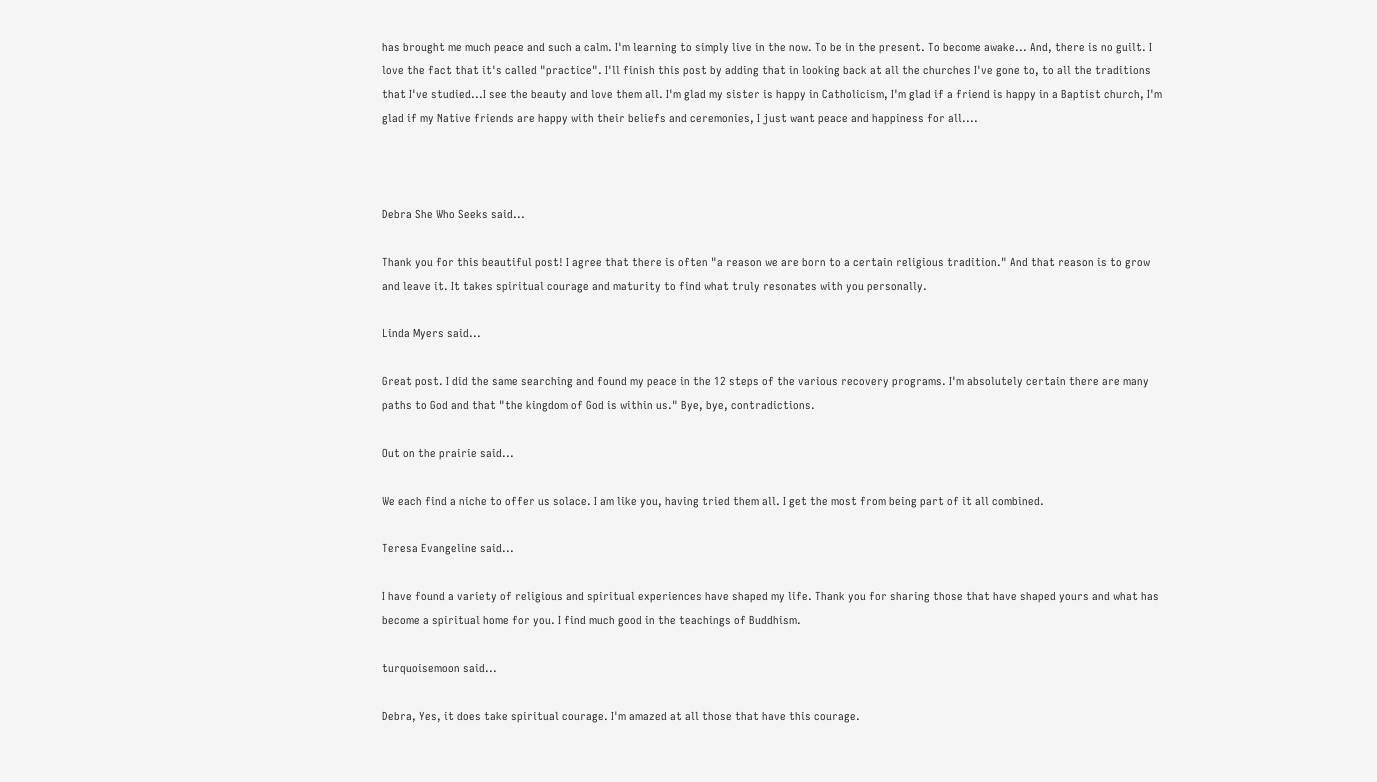has brought me much peace and such a calm. I'm learning to simply live in the now. To be in the present. To become awake... And, there is no guilt. I love the fact that it's called "practice". I'll finish this post by adding that in looking back at all the churches I've gone to, to all the traditions that I've studied...I see the beauty and love them all. I'm glad my sister is happy in Catholicism, I'm glad if a friend is happy in a Baptist church, I'm glad if my Native friends are happy with their beliefs and ceremonies, I just want peace and happiness for all....



Debra She Who Seeks said...

Thank you for this beautiful post! I agree that there is often "a reason we are born to a certain religious tradition." And that reason is to grow and leave it. It takes spiritual courage and maturity to find what truly resonates with you personally.

Linda Myers said...

Great post. I did the same searching and found my peace in the 12 steps of the various recovery programs. I'm absolutely certain there are many paths to God and that "the kingdom of God is within us." Bye, bye, contradictions.

Out on the prairie said...

We each find a niche to offer us solace. I am like you, having tried them all. I get the most from being part of it all combined.

Teresa Evangeline said...

I have found a variety of religious and spiritual experiences have shaped my life. Thank you for sharing those that have shaped yours and what has become a spiritual home for you. I find much good in the teachings of Buddhism.

turquoisemoon said...

Debra, Yes, it does take spiritual courage. I'm amazed at all those that have this courage.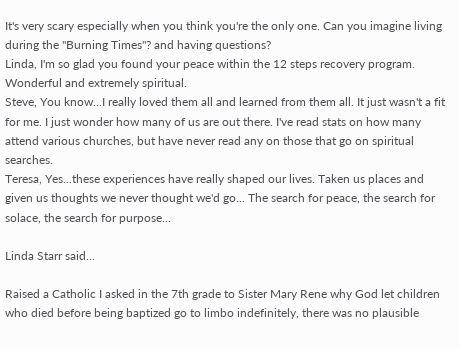It's very scary especially when you think you're the only one. Can you imagine living during the "Burning Times"? and having questions?
Linda, I'm so glad you found your peace within the 12 steps recovery program. Wonderful and extremely spiritual.
Steve, You know...I really loved them all and learned from them all. It just wasn't a fit for me. I just wonder how many of us are out there. I've read stats on how many attend various churches, but have never read any on those that go on spiritual searches.
Teresa, Yes...these experiences have really shaped our lives. Taken us places and given us thoughts we never thought we'd go... The search for peace, the search for solace, the search for purpose...

Linda Starr said...

Raised a Catholic I asked in the 7th grade to Sister Mary Rene why God let children who died before being baptized go to limbo indefinitely, there was no plausible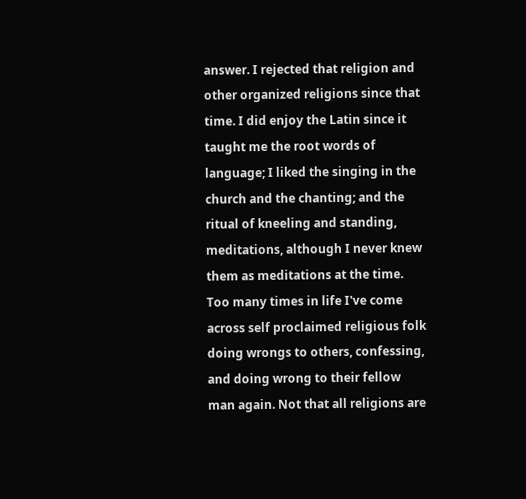answer. I rejected that religion and other organized religions since that time. I did enjoy the Latin since it taught me the root words of language; I liked the singing in the church and the chanting; and the ritual of kneeling and standing, meditations, although I never knew them as meditations at the time. Too many times in life I've come across self proclaimed religious folk doing wrongs to others, confessing, and doing wrong to their fellow man again. Not that all religions are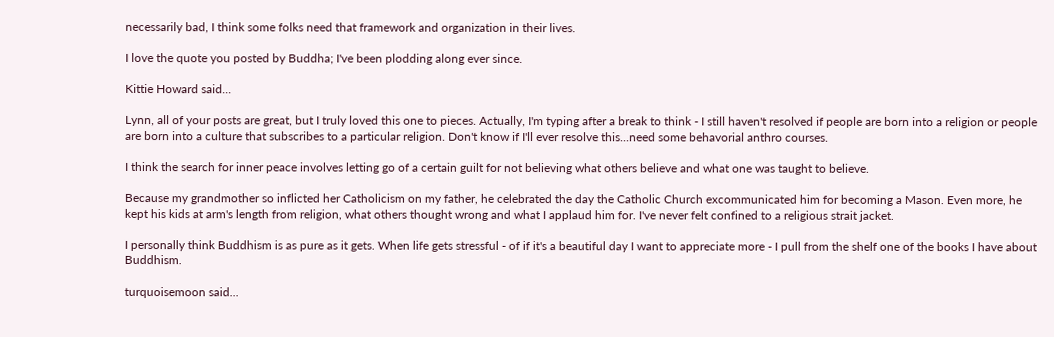necessarily bad, I think some folks need that framework and organization in their lives.

I love the quote you posted by Buddha; I've been plodding along ever since.

Kittie Howard said...

Lynn, all of your posts are great, but I truly loved this one to pieces. Actually, I'm typing after a break to think - I still haven't resolved if people are born into a religion or people are born into a culture that subscribes to a particular religion. Don't know if I'll ever resolve this...need some behavorial anthro courses.

I think the search for inner peace involves letting go of a certain guilt for not believing what others believe and what one was taught to believe.

Because my grandmother so inflicted her Catholicism on my father, he celebrated the day the Catholic Church excommunicated him for becoming a Mason. Even more, he kept his kids at arm's length from religion, what others thought wrong and what I applaud him for. I've never felt confined to a religious strait jacket.

I personally think Buddhism is as pure as it gets. When life gets stressful - of if it's a beautiful day I want to appreciate more - I pull from the shelf one of the books I have about Buddhism.

turquoisemoon said...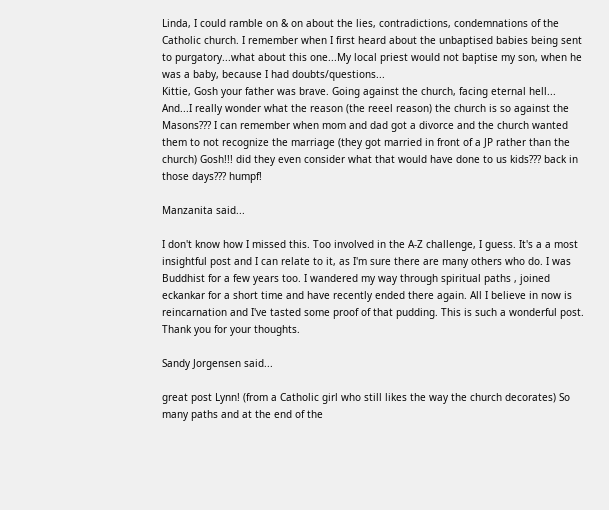Linda, I could ramble on & on about the lies, contradictions, condemnations of the Catholic church. I remember when I first heard about the unbaptised babies being sent to purgatory...what about this one...My local priest would not baptise my son, when he was a baby, because I had doubts/questions...
Kittie, Gosh your father was brave. Going against the church, facing eternal hell... And...I really wonder what the reason (the reeel reason) the church is so against the Masons??? I can remember when mom and dad got a divorce and the church wanted them to not recognize the marriage (they got married in front of a JP rather than the church) Gosh!!! did they even consider what that would have done to us kids??? back in those days??? humpf!

Manzanita said...

I don't know how I missed this. Too involved in the A-Z challenge, I guess. It's a a most insightful post and I can relate to it, as I'm sure there are many others who do. I was Buddhist for a few years too. I wandered my way through spiritual paths , joined eckankar for a short time and have recently ended there again. All I believe in now is reincarnation and I've tasted some proof of that pudding. This is such a wonderful post. Thank you for your thoughts.

Sandy Jorgensen said...

great post Lynn! (from a Catholic girl who still likes the way the church decorates) So many paths and at the end of the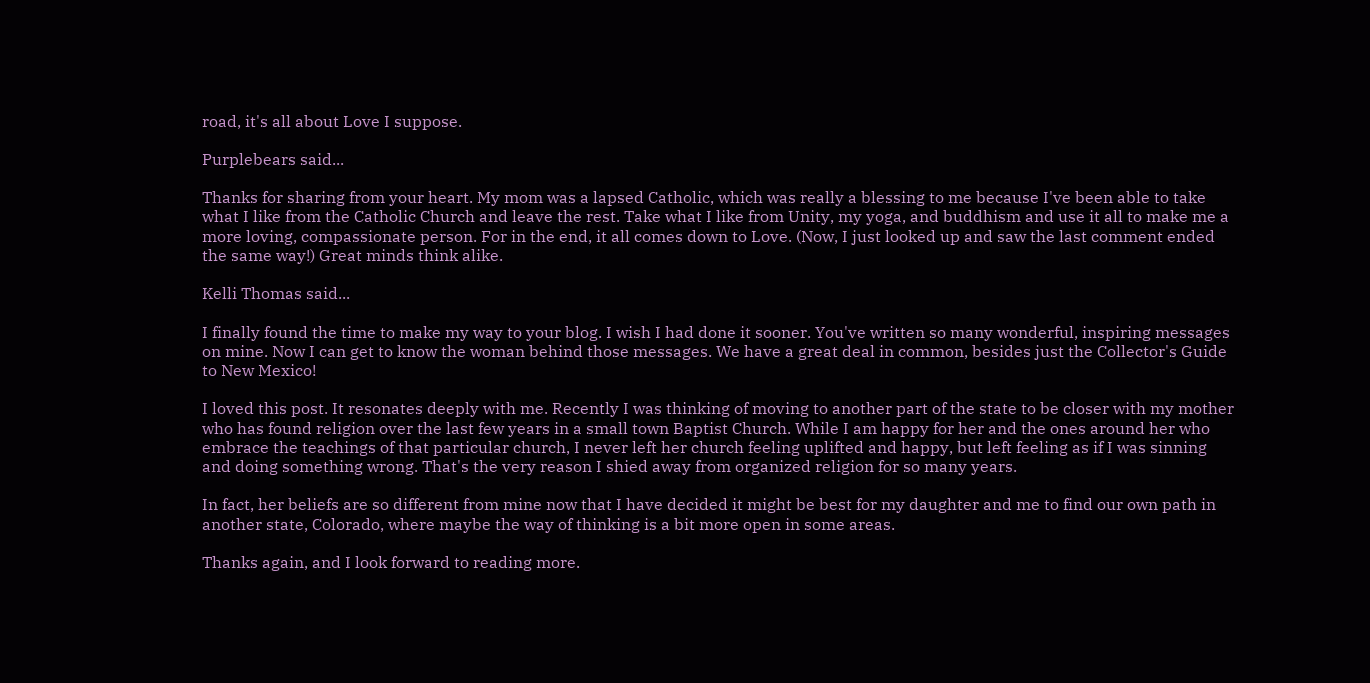road, it's all about Love I suppose.

Purplebears said...

Thanks for sharing from your heart. My mom was a lapsed Catholic, which was really a blessing to me because I've been able to take what I like from the Catholic Church and leave the rest. Take what I like from Unity, my yoga, and buddhism and use it all to make me a more loving, compassionate person. For in the end, it all comes down to Love. (Now, I just looked up and saw the last comment ended the same way!) Great minds think alike.

Kelli Thomas said...

I finally found the time to make my way to your blog. I wish I had done it sooner. You've written so many wonderful, inspiring messages on mine. Now I can get to know the woman behind those messages. We have a great deal in common, besides just the Collector's Guide to New Mexico!

I loved this post. It resonates deeply with me. Recently I was thinking of moving to another part of the state to be closer with my mother who has found religion over the last few years in a small town Baptist Church. While I am happy for her and the ones around her who embrace the teachings of that particular church, I never left her church feeling uplifted and happy, but left feeling as if I was sinning and doing something wrong. That's the very reason I shied away from organized religion for so many years.

In fact, her beliefs are so different from mine now that I have decided it might be best for my daughter and me to find our own path in another state, Colorado, where maybe the way of thinking is a bit more open in some areas.

Thanks again, and I look forward to reading more.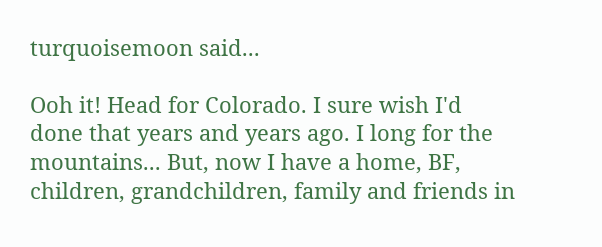turquoisemoon said...

Ooh it! Head for Colorado. I sure wish I'd done that years and years ago. I long for the mountains... But, now I have a home, BF, children, grandchildren, family and friends in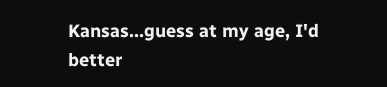Kansas...guess at my age, I'd better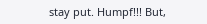stay put. Humpf!!! But,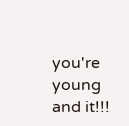you're young and it!!!